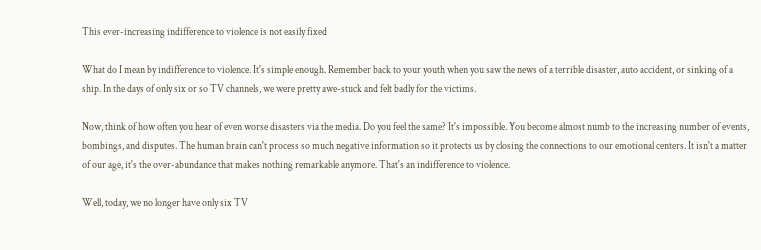This ever-increasing indifference to violence is not easily fixed

What do I mean by indifference to violence. It's simple enough. Remember back to your youth when you saw the news of a terrible disaster, auto accident, or sinking of a ship. In the days of only six or so TV channels, we were pretty awe-stuck and felt badly for the victims.

Now, think of how often you hear of even worse disasters via the media. Do you feel the same? It's impossible. You become almost numb to the increasing number of events, bombings, and disputes. The human brain can't process so much negative information so it protects us by closing the connections to our emotional centers. It isn't a matter of our age, it's the over-abundance that makes nothing remarkable anymore. That's an indifference to violence.

Well, today, we no longer have only six TV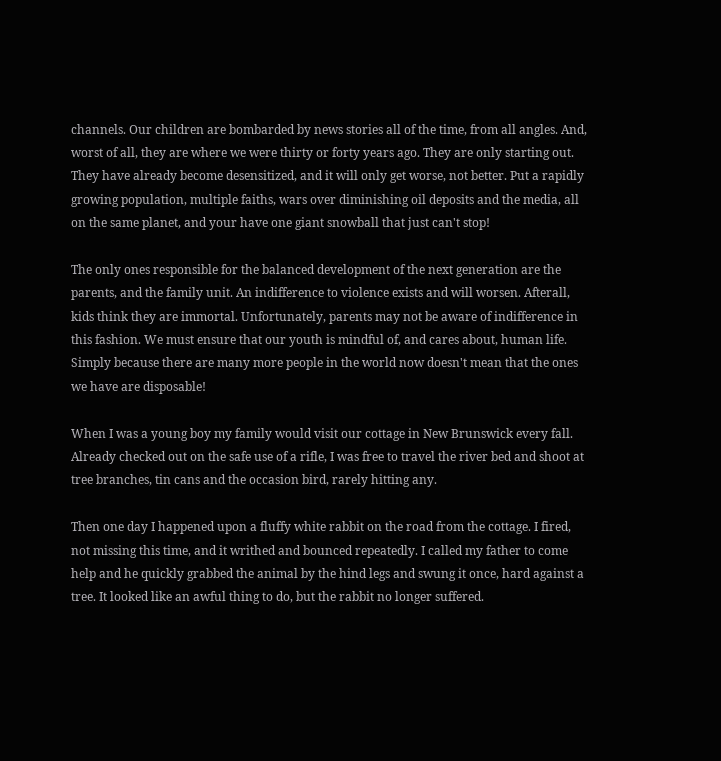channels. Our children are bombarded by news stories all of the time, from all angles. And, worst of all, they are where we were thirty or forty years ago. They are only starting out. They have already become desensitized, and it will only get worse, not better. Put a rapidly growing population, multiple faiths, wars over diminishing oil deposits and the media, all on the same planet, and your have one giant snowball that just can't stop!

The only ones responsible for the balanced development of the next generation are the parents, and the family unit. An indifference to violence exists and will worsen. Afterall, kids think they are immortal. Unfortunately, parents may not be aware of indifference in this fashion. We must ensure that our youth is mindful of, and cares about, human life. Simply because there are many more people in the world now doesn't mean that the ones we have are disposable!

When I was a young boy my family would visit our cottage in New Brunswick every fall. Already checked out on the safe use of a rifle, I was free to travel the river bed and shoot at tree branches, tin cans and the occasion bird, rarely hitting any.

Then one day I happened upon a fluffy white rabbit on the road from the cottage. I fired, not missing this time, and it writhed and bounced repeatedly. I called my father to come help and he quickly grabbed the animal by the hind legs and swung it once, hard against a tree. It looked like an awful thing to do, but the rabbit no longer suffered.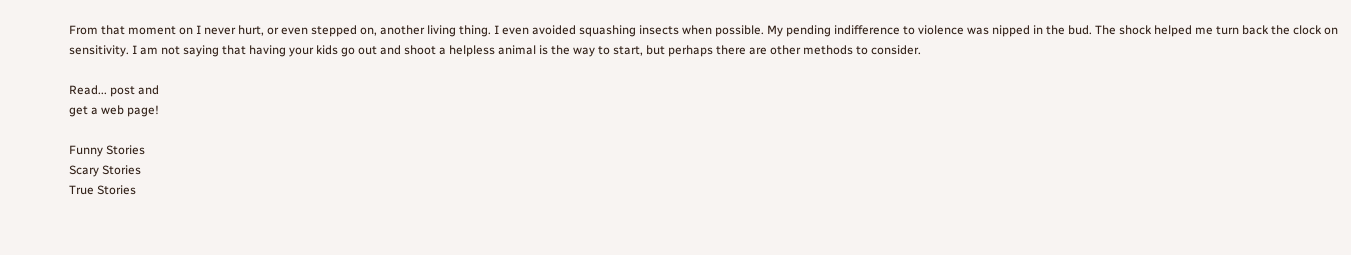From that moment on I never hurt, or even stepped on, another living thing. I even avoided squashing insects when possible. My pending indifference to violence was nipped in the bud. The shock helped me turn back the clock on sensitivity. I am not saying that having your kids go out and shoot a helpless animal is the way to start, but perhaps there are other methods to consider.

Read... post and
get a web page!

Funny Stories
Scary Stories
True Stories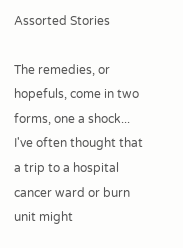Assorted Stories

The remedies, or hopefuls, come in two forms, one a shock... I've often thought that a trip to a hospital cancer ward or burn unit might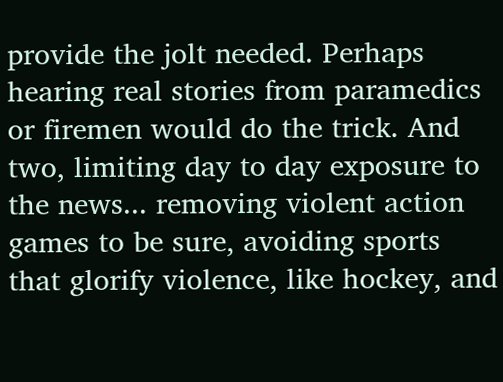provide the jolt needed. Perhaps hearing real stories from paramedics or firemen would do the trick. And two, limiting day to day exposure to the news... removing violent action games to be sure, avoiding sports that glorify violence, like hockey, and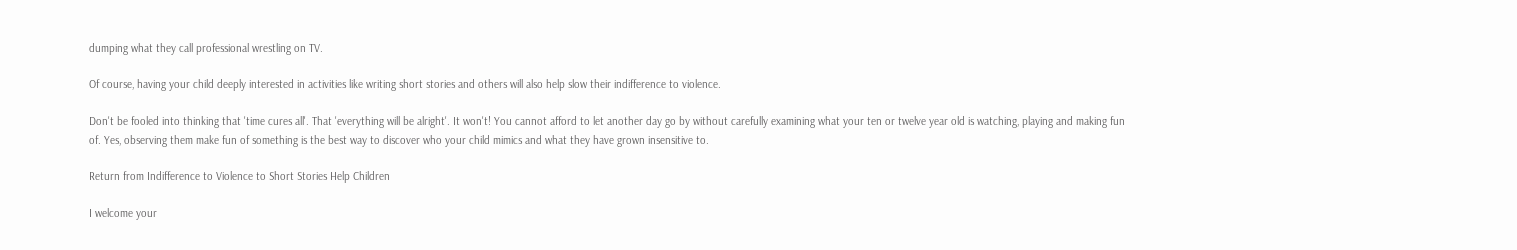dumping what they call professional wrestling on TV.

Of course, having your child deeply interested in activities like writing short stories and others will also help slow their indifference to violence.

Don't be fooled into thinking that 'time cures all'. That 'everything will be alright'. It won't! You cannot afford to let another day go by without carefully examining what your ten or twelve year old is watching, playing and making fun of. Yes, observing them make fun of something is the best way to discover who your child mimics and what they have grown insensitive to.

Return from Indifference to Violence to Short Stories Help Children

I welcome your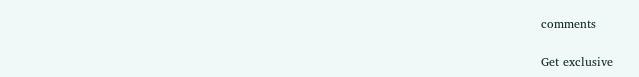comments

Get exclusive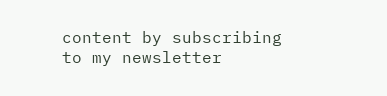content by subscribing to my newsletter